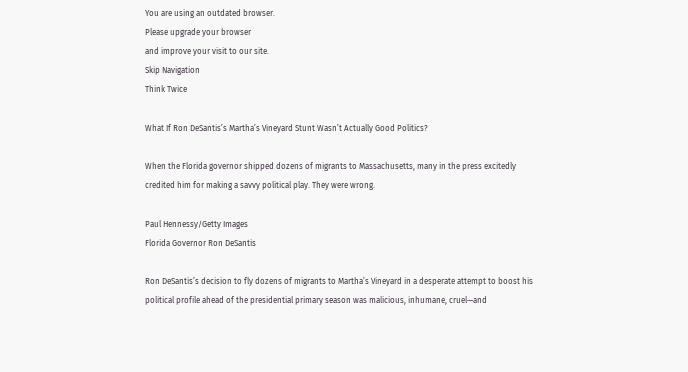You are using an outdated browser.
Please upgrade your browser
and improve your visit to our site.
Skip Navigation
Think Twice

What If Ron DeSantis’s Martha’s Vineyard Stunt Wasn’t Actually Good Politics?

When the Florida governor shipped dozens of migrants to Massachusetts, many in the press excitedly credited him for making a savvy political play. They were wrong.

Paul Hennessy/Getty Images
Florida Governor Ron DeSantis

Ron DeSantis’s decision to fly dozens of migrants to Martha’s Vineyard in a desperate attempt to boost his political profile ahead of the presidential primary season was malicious, inhumane, cruel—and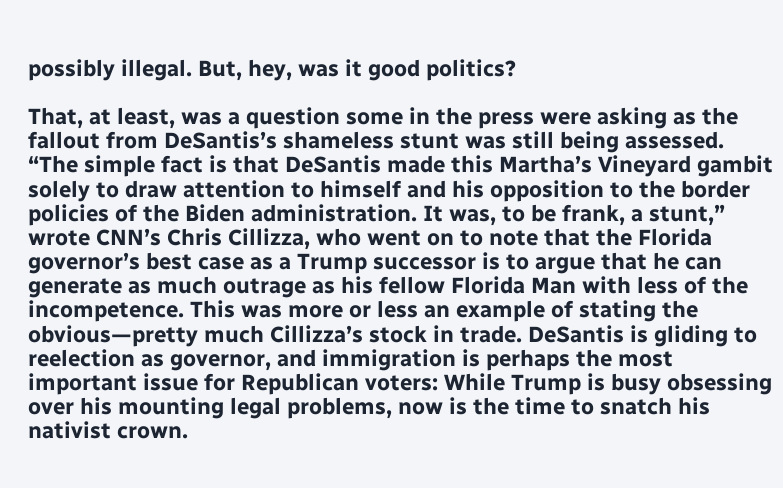possibly illegal. But, hey, was it good politics?

That, at least, was a question some in the press were asking as the fallout from DeSantis’s shameless stunt was still being assessed. “The simple fact is that DeSantis made this Martha’s Vineyard gambit solely to draw attention to himself and his opposition to the border policies of the Biden administration. It was, to be frank, a stunt,” wrote CNN’s Chris Cillizza, who went on to note that the Florida governor’s best case as a Trump successor is to argue that he can generate as much outrage as his fellow Florida Man with less of the incompetence. This was more or less an example of stating the obvious—pretty much Cillizza’s stock in trade. DeSantis is gliding to reelection as governor, and immigration is perhaps the most important issue for Republican voters: While Trump is busy obsessing over his mounting legal problems, now is the time to snatch his nativist crown.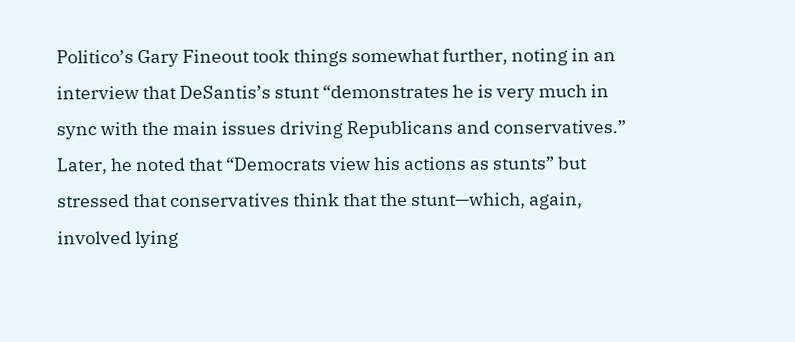Politico’s Gary Fineout took things somewhat further, noting in an interview that DeSantis’s stunt “demonstrates he is very much in sync with the main issues driving Republicans and conservatives.” Later, he noted that “Democrats view his actions as stunts” but stressed that conservatives think that the stunt—which, again, involved lying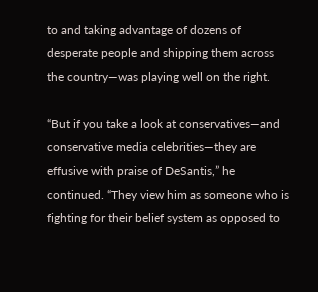to and taking advantage of dozens of desperate people and shipping them across the country—was playing well on the right.

“But if you take a look at conservatives—and conservative media celebrities—they are effusive with praise of DeSantis,” he continued. “They view him as someone who is fighting for their belief system as opposed to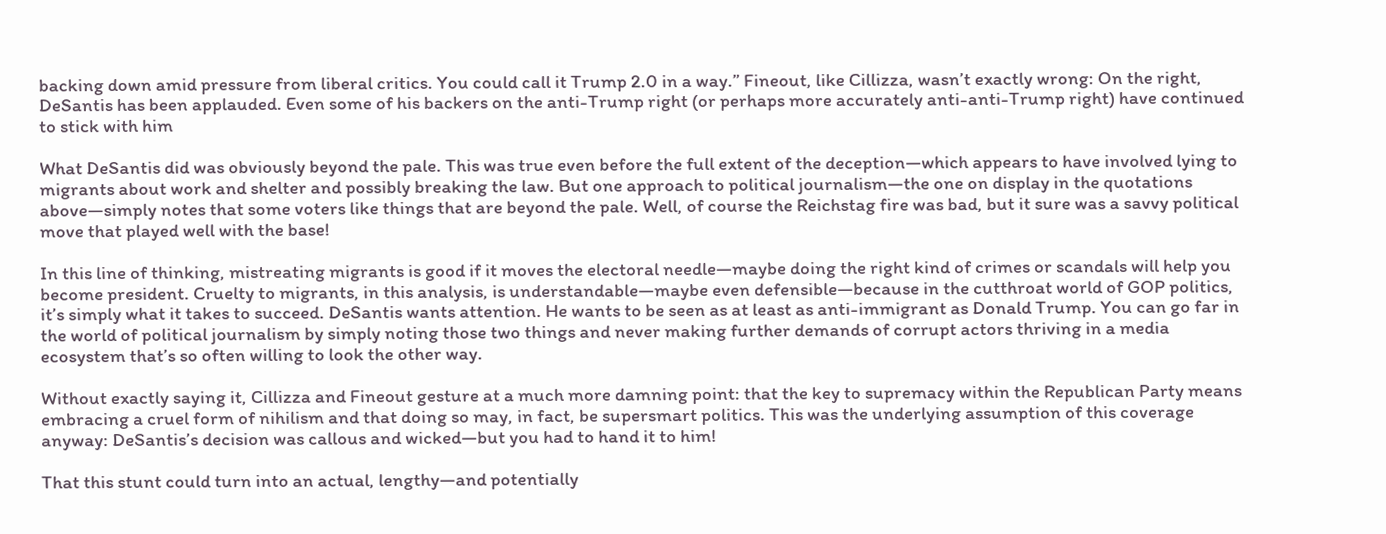backing down amid pressure from liberal critics. You could call it Trump 2.0 in a way.” Fineout, like Cillizza, wasn’t exactly wrong: On the right, DeSantis has been applauded. Even some of his backers on the anti-Trump right (or perhaps more accurately anti-anti-Trump right) have continued to stick with him

What DeSantis did was obviously beyond the pale. This was true even before the full extent of the deception—which appears to have involved lying to migrants about work and shelter and possibly breaking the law. But one approach to political journalism—the one on display in the quotations above—simply notes that some voters like things that are beyond the pale. Well, of course the Reichstag fire was bad, but it sure was a savvy political move that played well with the base!

In this line of thinking, mistreating migrants is good if it moves the electoral needle—maybe doing the right kind of crimes or scandals will help you become president. Cruelty to migrants, in this analysis, is understandable—maybe even defensible—because in the cutthroat world of GOP politics, it’s simply what it takes to succeed. DeSantis wants attention. He wants to be seen as at least as anti-immigrant as Donald Trump. You can go far in the world of political journalism by simply noting those two things and never making further demands of corrupt actors thriving in a media ecosystem that’s so often willing to look the other way.

Without exactly saying it, Cillizza and Fineout gesture at a much more damning point: that the key to supremacy within the Republican Party means embracing a cruel form of nihilism and that doing so may, in fact, be supersmart politics. This was the underlying assumption of this coverage anyway: DeSantis’s decision was callous and wicked—but you had to hand it to him!

That this stunt could turn into an actual, lengthy—and potentially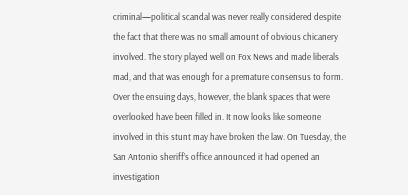criminal—political scandal was never really considered despite the fact that there was no small amount of obvious chicanery involved. The story played well on Fox News and made liberals mad, and that was enough for a premature consensus to form. Over the ensuing days, however, the blank spaces that were overlooked have been filled in. It now looks like someone involved in this stunt may have broken the law. On Tuesday, the San Antonio sheriff’s office announced it had opened an investigation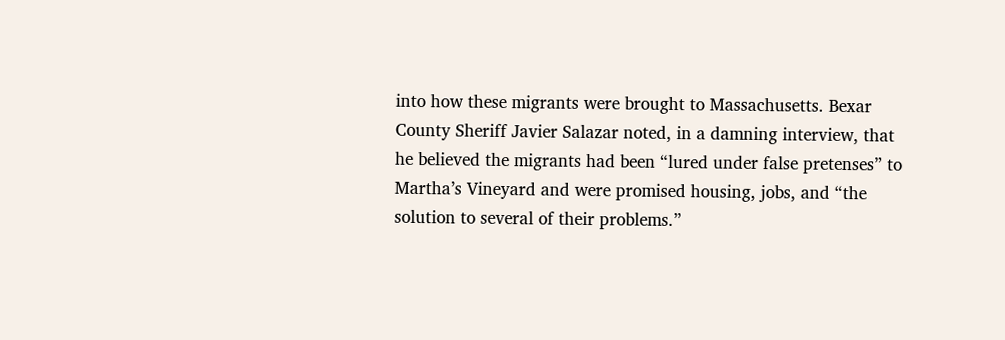into how these migrants were brought to Massachusetts. Bexar County Sheriff Javier Salazar noted, in a damning interview, that he believed the migrants had been “lured under false pretenses” to Martha’s Vineyard and were promised housing, jobs, and “the solution to several of their problems.”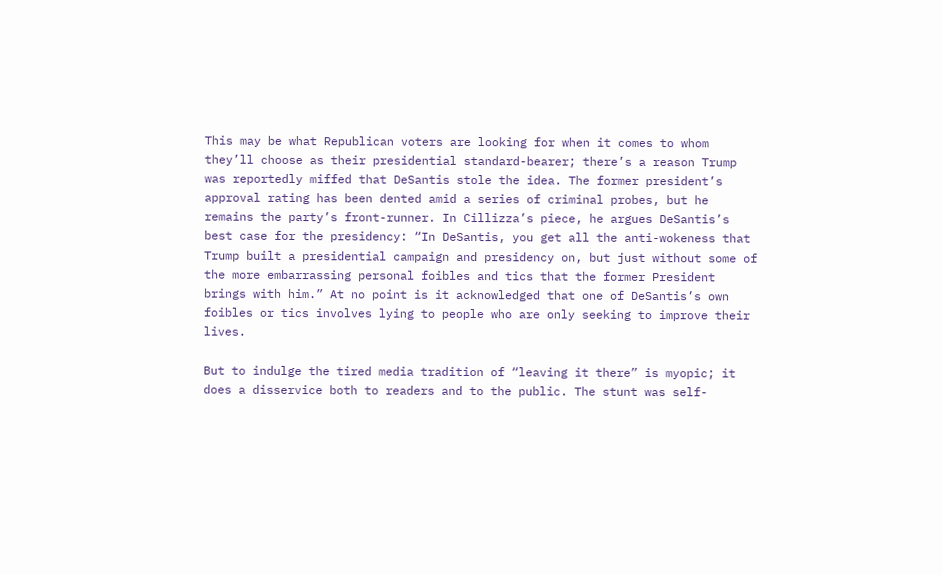This may be what Republican voters are looking for when it comes to whom they’ll choose as their presidential standard-bearer; there’s a reason Trump was reportedly miffed that DeSantis stole the idea. The former president’s approval rating has been dented amid a series of criminal probes, but he remains the party’s front-runner. In Cillizza’s piece, he argues DeSantis’s best case for the presidency: “In DeSantis, you get all the anti-wokeness that Trump built a presidential campaign and presidency on, but just without some of the more embarrassing personal foibles and tics that the former President brings with him.” At no point is it acknowledged that one of DeSantis’s own foibles or tics involves lying to people who are only seeking to improve their lives.

But to indulge the tired media tradition of “leaving it there” is myopic; it does a disservice both to readers and to the public. The stunt was self-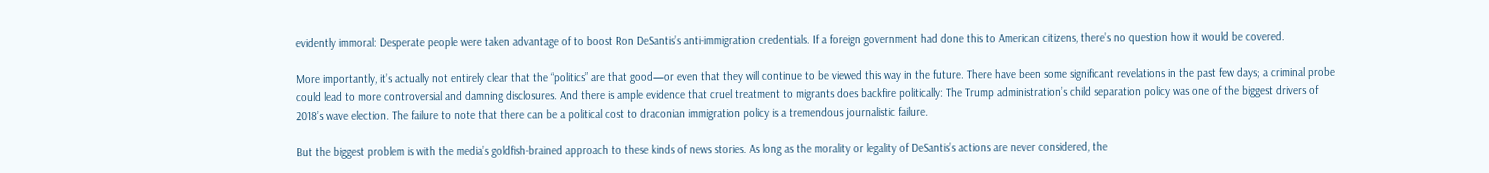evidently immoral: Desperate people were taken advantage of to boost Ron DeSantis’s anti-immigration credentials. If a foreign government had done this to American citizens, there’s no question how it would be covered.

More importantly, it’s actually not entirely clear that the “politics” are that good—or even that they will continue to be viewed this way in the future. There have been some significant revelations in the past few days; a criminal probe could lead to more controversial and damning disclosures. And there is ample evidence that cruel treatment to migrants does backfire politically: The Trump administration’s child separation policy was one of the biggest drivers of 2018’s wave election. The failure to note that there can be a political cost to draconian immigration policy is a tremendous journalistic failure.

But the biggest problem is with the media’s goldfish-brained approach to these kinds of news stories. As long as the morality or legality of DeSantis’s actions are never considered, the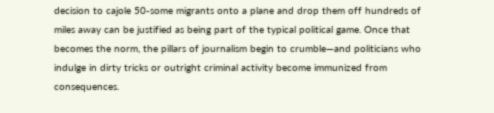decision to cajole 50-some migrants onto a plane and drop them off hundreds of miles away can be justified as being part of the typical political game. Once that becomes the norm, the pillars of journalism begin to crumble—and politicians who indulge in dirty tricks or outright criminal activity become immunized from consequences.